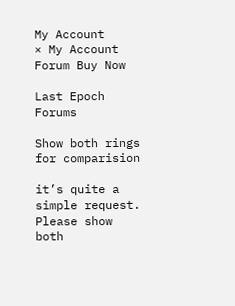My Account
× My Account Forum Buy Now

Last Epoch Forums

Show both rings for comparision

it’s quite a simple request. Please show both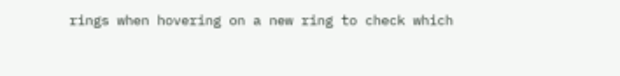rings when hovering on a new ring to check which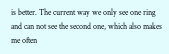is better. The current way we only see one ring and can not see the second one, which also makes me often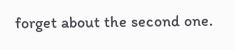forget about the second one.